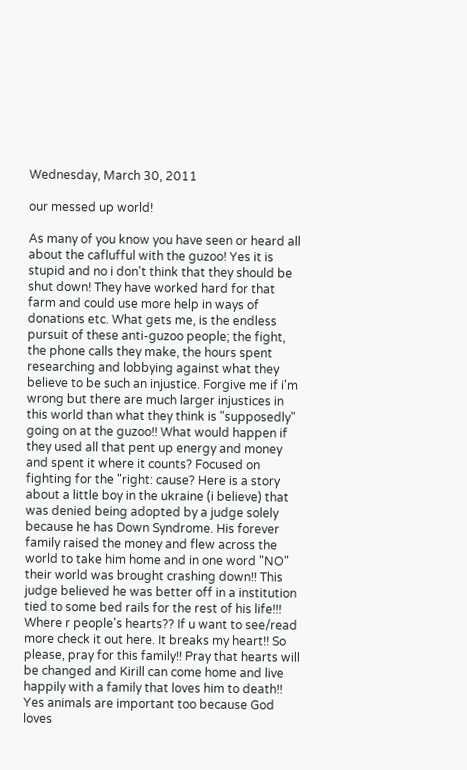Wednesday, March 30, 2011

our messed up world!

As many of you know you have seen or heard all about the caflufful with the guzoo! Yes it is stupid and no i don't think that they should be shut down! They have worked hard for that farm and could use more help in ways of donations etc. What gets me, is the endless pursuit of these anti-guzoo people; the fight, the phone calls they make, the hours spent researching and lobbying against what they believe to be such an injustice. Forgive me if i'm wrong but there are much larger injustices in this world than what they think is "supposedly" going on at the guzoo!! What would happen if they used all that pent up energy and money and spent it where it counts? Focused on fighting for the "right: cause? Here is a story about a little boy in the ukraine (i believe) that was denied being adopted by a judge solely because he has Down Syndrome. His forever family raised the money and flew across the world to take him home and in one word "NO" their world was brought crashing down!! This judge believed he was better off in a institution tied to some bed rails for the rest of his life!!! Where r people's hearts?? If u want to see/read more check it out here. It breaks my heart!! So please, pray for this family!! Pray that hearts will be changed and Kirill can come home and live happily with a family that loves him to death!! Yes animals are important too because God loves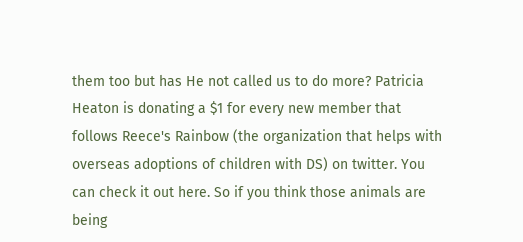them too but has He not called us to do more? Patricia Heaton is donating a $1 for every new member that follows Reece's Rainbow (the organization that helps with overseas adoptions of children with DS) on twitter. You can check it out here. So if you think those animals are being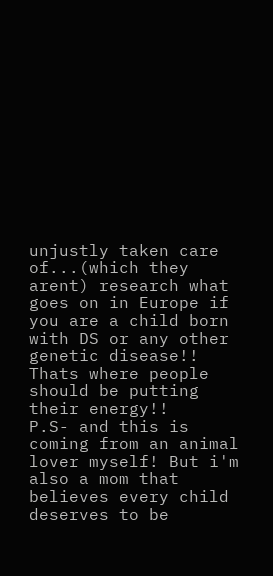unjustly taken care of...(which they arent) research what goes on in Europe if you are a child born with DS or any other genetic disease!! Thats where people should be putting their energy!!
P.S- and this is coming from an animal lover myself! But i'm also a mom that believes every child deserves to be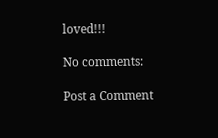loved!!!

No comments:

Post a Comment